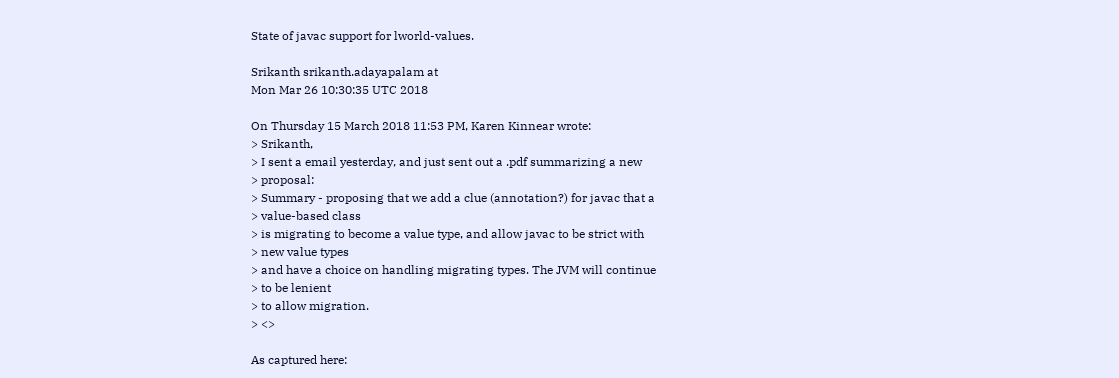State of javac support for lworld-values.

Srikanth srikanth.adayapalam at
Mon Mar 26 10:30:35 UTC 2018

On Thursday 15 March 2018 11:53 PM, Karen Kinnear wrote:
> Srikanth,
> I sent a email yesterday, and just sent out a .pdf summarizing a new
> proposal:
> Summary - proposing that we add a clue (annotation?) for javac that a
> value-based class
> is migrating to become a value type, and allow javac to be strict with
> new value types
> and have a choice on handling migrating types. The JVM will continue
> to be lenient
> to allow migration.
> <>

As captured here: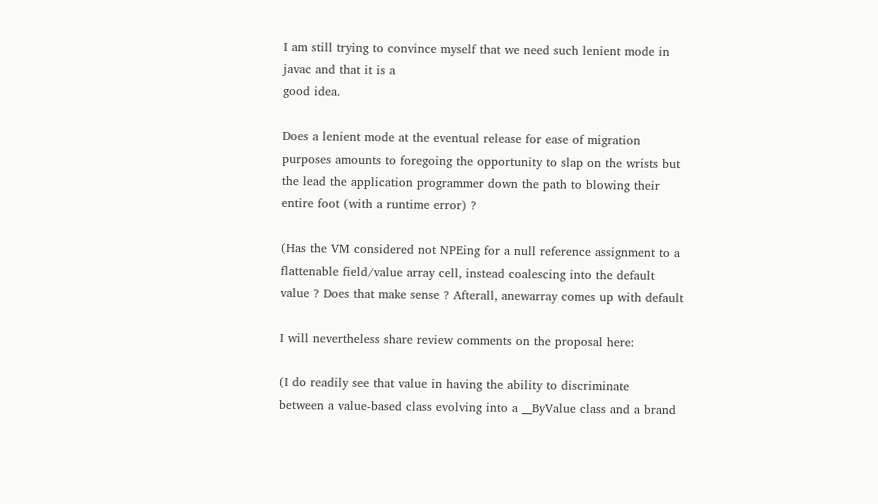I am still trying to convince myself that we need such lenient mode in
javac and that it is a
good idea.

Does a lenient mode at the eventual release for ease of migration
purposes amounts to foregoing the opportunity to slap on the wrists but
the lead the application programmer down the path to blowing their
entire foot (with a runtime error) ?

(Has the VM considered not NPEing for a null reference assignment to a
flattenable field/value array cell, instead coalescing into the default
value ? Does that make sense ? Afterall, anewarray comes up with default

I will nevertheless share review comments on the proposal here:

(I do readily see that value in having the ability to discriminate
between a value-based class evolving into a __ByValue class and a brand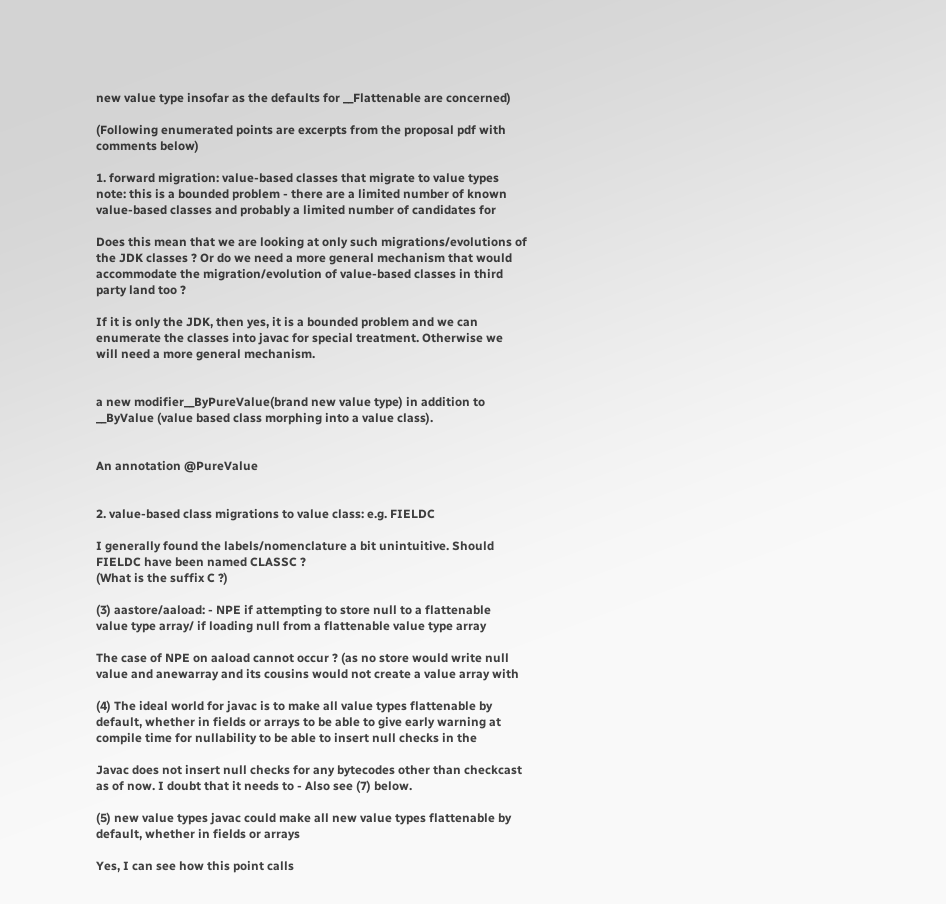new value type insofar as the defaults for __Flattenable are concerned)

(Following enumerated points are excerpts from the proposal pdf with
comments below)

1. forward migration: value-based classes that migrate to value types
note: this is a bounded problem - there are a limited number of known
value-based classes and probably a limited number of candidates for

Does this mean that we are looking at only such migrations/evolutions of
the JDK classes ? Or do we need a more general mechanism that would
accommodate the migration/evolution of value-based classes in third
party land too ?

If it is only the JDK, then yes, it is a bounded problem and we can
enumerate the classes into javac for special treatment. Otherwise we
will need a more general mechanism.


a new modifier__ByPureValue(brand new value type) in addition to
__ByValue (value based class morphing into a value class).


An annotation @PureValue


2. value-based class migrations to value class: e.g. FIELDC

I generally found the labels/nomenclature a bit unintuitive. Should
FIELDC have been named CLASSC ?
(What is the suffix C ?)

(3) aastore/aaload: - NPE if attempting to store null to a flattenable
value type array/ if loading null from a flattenable value type array

The case of NPE on aaload cannot occur ? (as no store would write null
value and anewarray and its cousins would not create a value array with

(4) The ideal world for javac is to make all value types flattenable by
default, whether in fields or arrays to be able to give early warning at
compile time for nullability to be able to insert null checks in the

Javac does not insert null checks for any bytecodes other than checkcast
as of now. I doubt that it needs to - Also see (7) below.

(5) new value types javac could make all new value types flattenable by
default, whether in fields or arrays

Yes, I can see how this point calls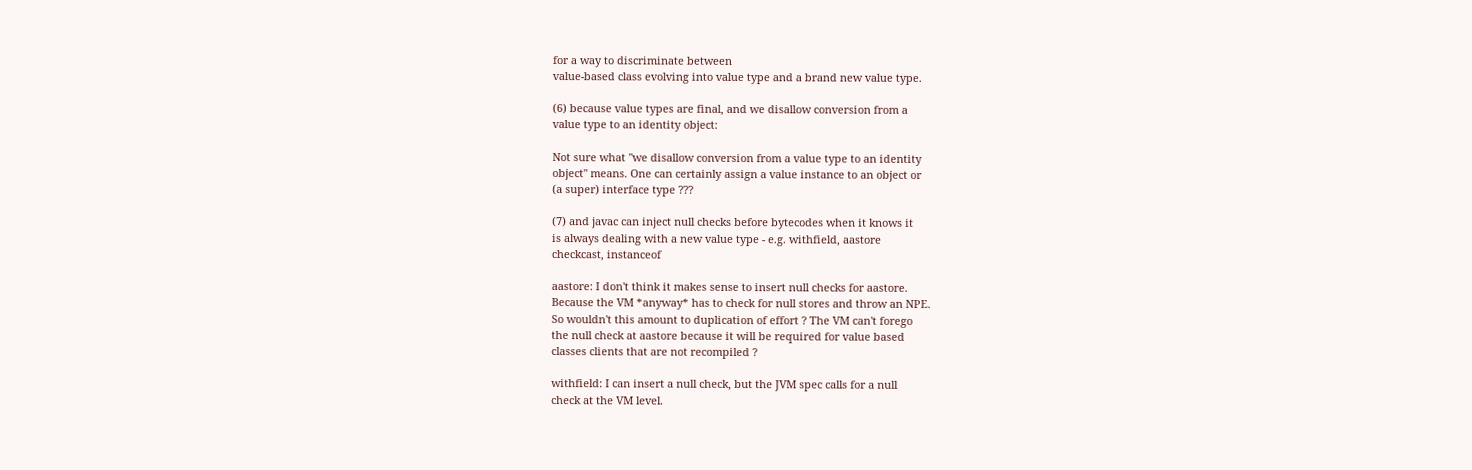for a way to discriminate between
value-based class evolving into value type and a brand new value type.

(6) because value types are final, and we disallow conversion from a
value type to an identity object:

Not sure what "we disallow conversion from a value type to an identity
object" means. One can certainly assign a value instance to an object or
(a super) interface type ???

(7) and javac can inject null checks before bytecodes when it knows it
is always dealing with a new value type - e.g. withfield, aastore
checkcast, instanceof

aastore: I don't think it makes sense to insert null checks for aastore.
Because the VM *anyway* has to check for null stores and throw an NPE.
So wouldn't this amount to duplication of effort ? The VM can't forego
the null check at aastore because it will be required for value based
classes clients that are not recompiled ?

withfield: I can insert a null check, but the JVM spec calls for a null
check at the VM level.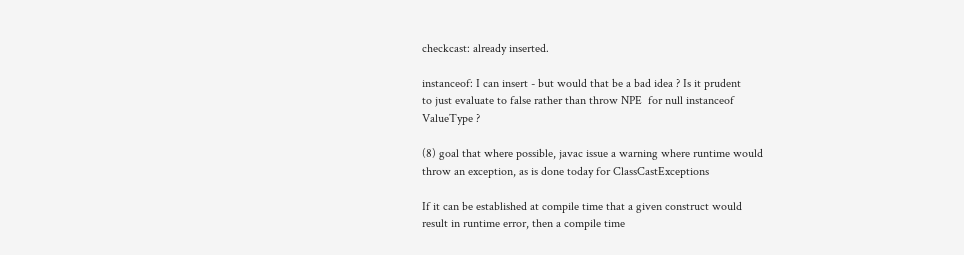checkcast: already inserted.

instanceof: I can insert - but would that be a bad idea ? Is it prudent
to just evaluate to false rather than throw NPE  for null instanceof
ValueType ?

(8) goal that where possible, javac issue a warning where runtime would
throw an exception, as is done today for ClassCastExceptions

If it can be established at compile time that a given construct would
result in runtime error, then a compile time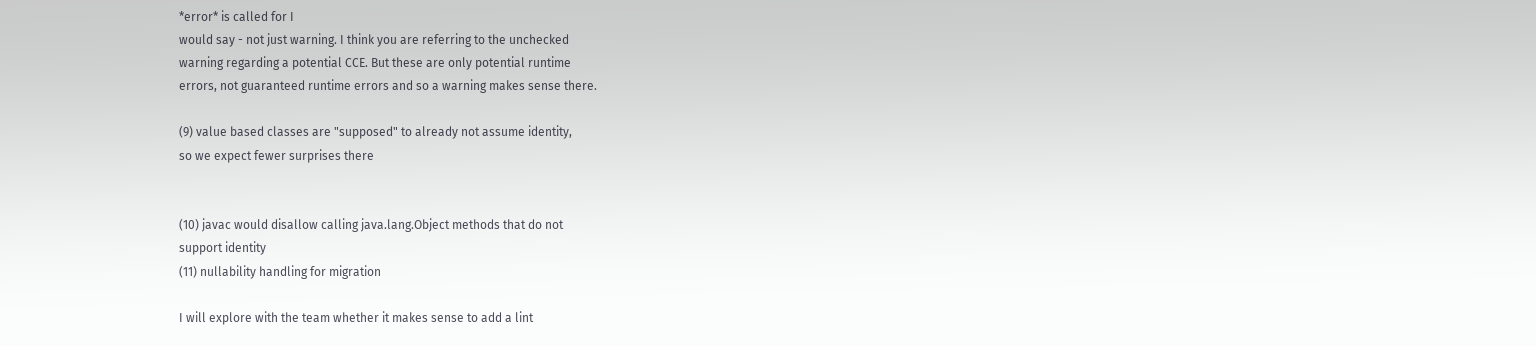*error* is called for I
would say - not just warning. I think you are referring to the unchecked
warning regarding a potential CCE. But these are only potential runtime
errors, not guaranteed runtime errors and so a warning makes sense there.

(9) value based classes are "supposed" to already not assume identity,
so we expect fewer surprises there


(10) javac would disallow calling java.lang.Object methods that do not
support identity
(11) nullability handling for migration

I will explore with the team whether it makes sense to add a lint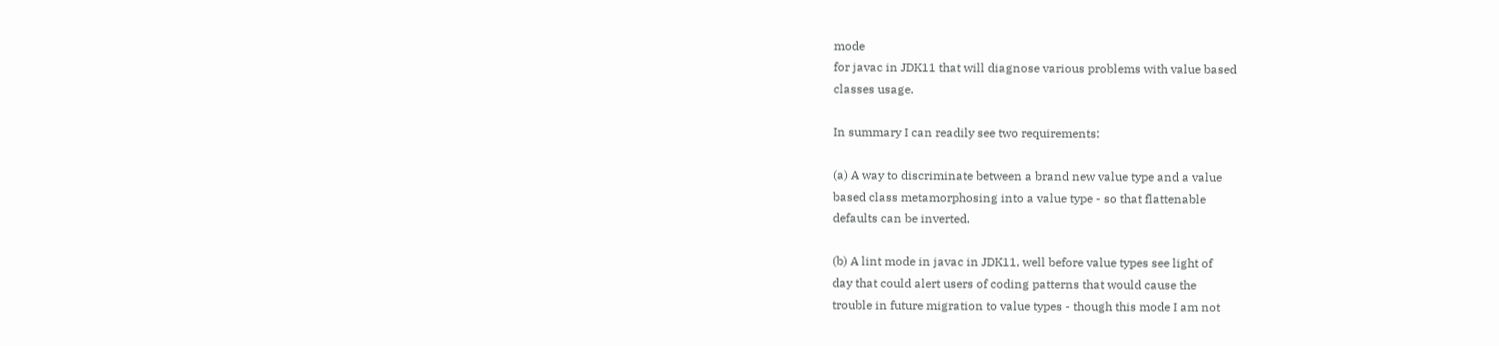mode
for javac in JDK11 that will diagnose various problems with value based
classes usage.

In summary I can readily see two requirements:

(a) A way to discriminate between a brand new value type and a value
based class metamorphosing into a value type - so that flattenable
defaults can be inverted.

(b) A lint mode in javac in JDK11, well before value types see light of
day that could alert users of coding patterns that would cause the
trouble in future migration to value types - though this mode I am not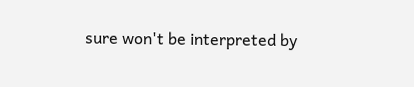sure won't be interpreted by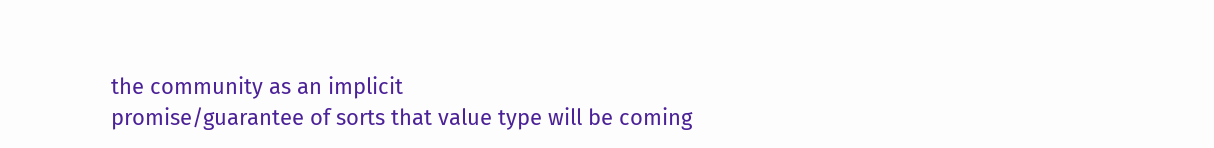the community as an implicit
promise/guarantee of sorts that value type will be coming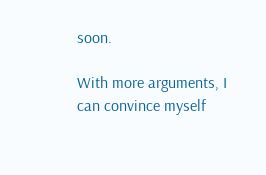soon.

With more arguments, I can convince myself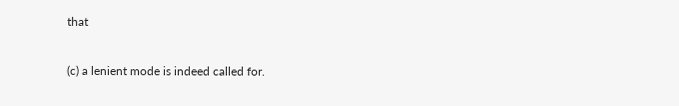that

(c) a lenient mode is indeed called for.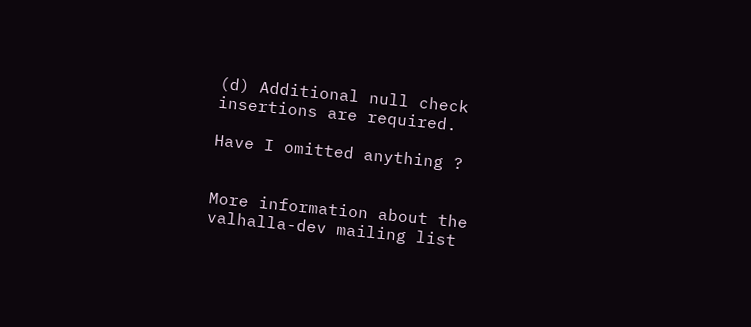(d) Additional null check insertions are required.

Have I omitted anything ?


More information about the valhalla-dev mailing list